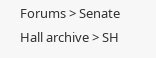Forums > Senate Hall archive > SH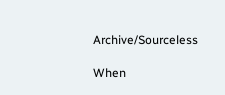Archive/Sourceless

When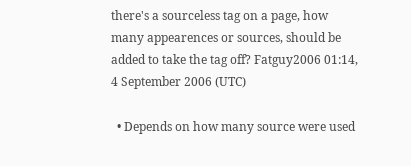there's a sourceless tag on a page, how many appearences or sources, should be added to take the tag off? Fatguy2006 01:14, 4 September 2006 (UTC)

  • Depends on how many source were used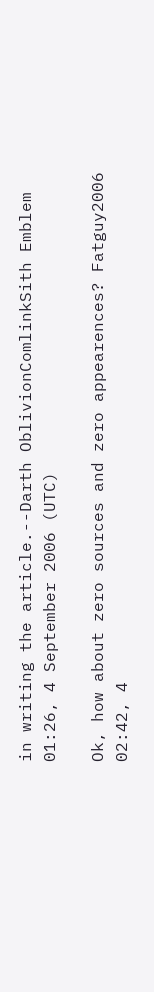in writing the article.--Darth OblivionComlinkSith Emblem 01:26, 4 September 2006 (UTC)

Ok, how about zero sources and zero appearences? Fatguy2006 02:42, 4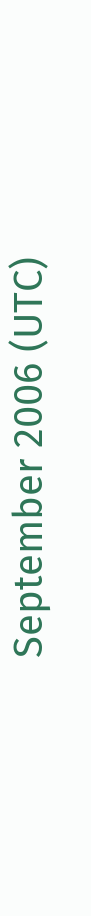September 2006 (UTC)